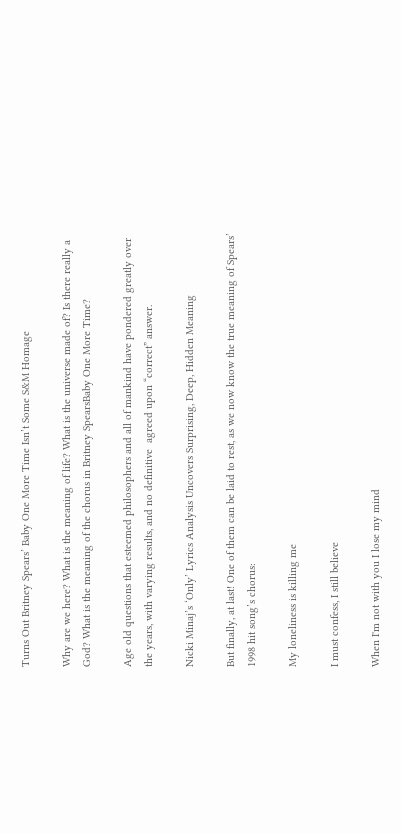Turns Out Britney Spears’ Baby One More Time Isn’t Some S&M Homage

Why are we here? What is the meaning of life? What is the universe made of? Is there really a God? What is the meaning of the chorus in Britney SpearsBaby One More Time?

Age old questions that esteemed philosophers and all of mankind have pondered greatly over the years, with varying results, and no definitive  agreed upon “correct” answer.

Nicki Minaj’s ‘Only’ Lyrics Analysis Uncovers Surprising, Deep, Hidden Meaning

But finally, at last! One of them can be laid to rest, as we now know the true meaning of Spears’ 1998 hit song’s chorus:

My loneliness is killing me

I must confess, I still believe

When I'm not with you I lose my mind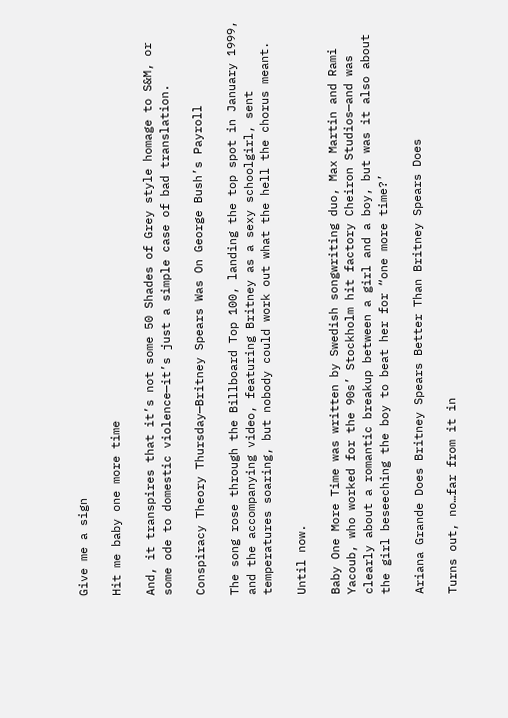Give me a sign

Hit me baby one more time

And, it transpires that it’s not some 50 Shades of Grey style homage to S&M, or some ode to domestic violence—it’s just a simple case of bad translation.

Conspiracy Theory Thursday—Britney Spears Was On George Bush’s Payroll

The song rose through the Billboard Top 100, landing the top spot in January 1999, and the accompanying video, featuring Britney as a sexy schoolgirl, sent temperatures soaring, but nobody could work out what the hell the chorus meant.

Until now.

Baby One More Time was written by Swedish songwriting duo, Max Martin and Rami Yacoub, who worked for the 90s’ Stockholm hit factory Cheiron Studios—and was clearly about a romantic breakup between a girl and a boy, but was it also about the girl beseeching the boy to beat her for “one more time?’

Ariana Grande Does Britney Spears Better Than Britney Spears Does

Turns out, no…far from it in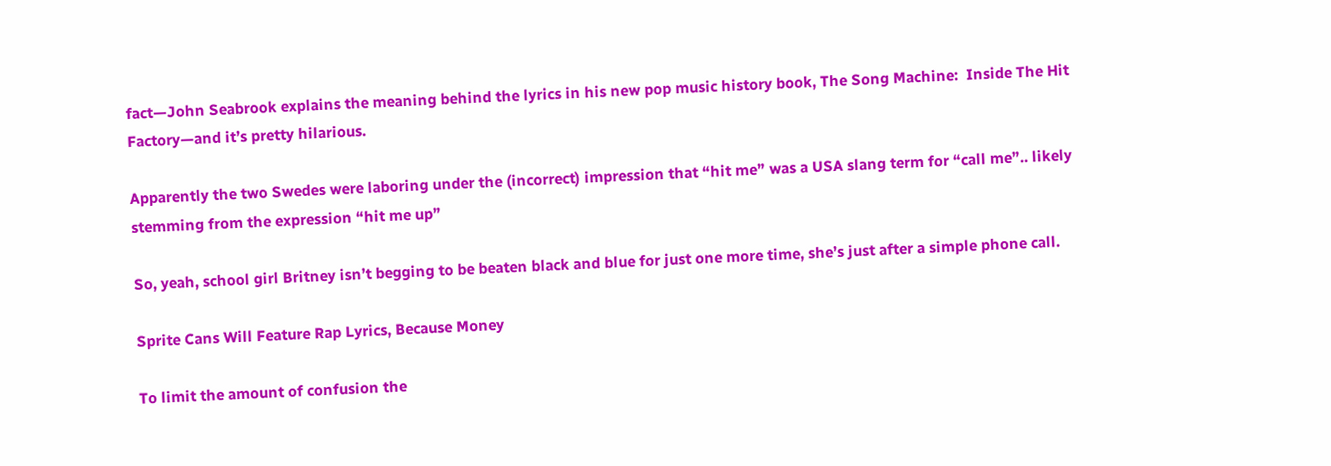fact—John Seabrook explains the meaning behind the lyrics in his new pop music history book, The Song Machine:  Inside The Hit Factory—and it’s pretty hilarious.

Apparently the two Swedes were laboring under the (incorrect) impression that “hit me” was a USA slang term for “call me”.. likely stemming from the expression “hit me up”

So, yeah, school girl Britney isn’t begging to be beaten black and blue for just one more time, she’s just after a simple phone call.

Sprite Cans Will Feature Rap Lyrics, Because Money

To limit the amount of confusion the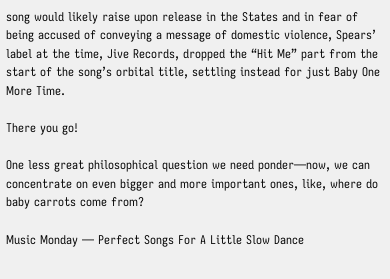song would likely raise upon release in the States and in fear of being accused of conveying a message of domestic violence, Spears’ label at the time, Jive Records, dropped the “Hit Me” part from the start of the song’s orbital title, settling instead for just Baby One More Time.

There you go!

One less great philosophical question we need ponder—now, we can concentrate on even bigger and more important ones, like, where do baby carrots come from?

Music Monday — Perfect Songs For A Little Slow Dance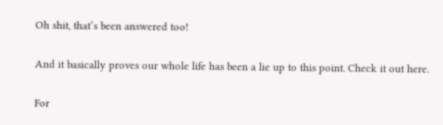Oh shit, that’s been answered too!

And it basically proves our whole life has been a lie up to this point. Check it out here.

For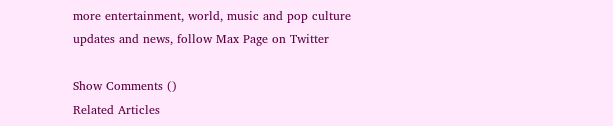more entertainment, world, music and pop culture updates and news, follow Max Page on Twitter

Show Comments ()
Related Articles